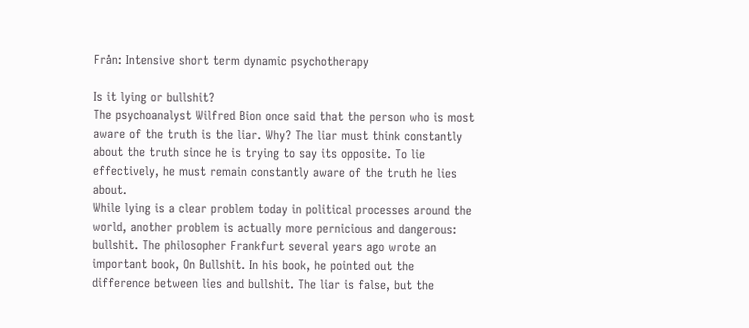Från: Intensive short term dynamic psychotherapy

Is it lying or bullshit?
The psychoanalyst Wilfred Bion once said that the person who is most aware of the truth is the liar. Why? The liar must think constantly about the truth since he is trying to say its opposite. To lie effectively, he must remain constantly aware of the truth he lies about.
While lying is a clear problem today in political processes around the world, another problem is actually more pernicious and dangerous: bullshit. The philosopher Frankfurt several years ago wrote an important book, On Bullshit. In his book, he pointed out the difference between lies and bullshit. The liar is false, but the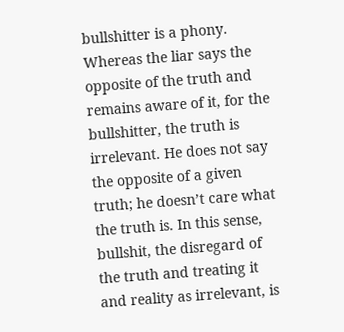bullshitter is a phony. Whereas the liar says the opposite of the truth and remains aware of it, for the bullshitter, the truth is irrelevant. He does not say the opposite of a given truth; he doesn’t care what the truth is. In this sense, bullshit, the disregard of the truth and treating it and reality as irrelevant, is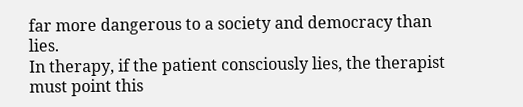far more dangerous to a society and democracy than lies.
In therapy, if the patient consciously lies, the therapist must point this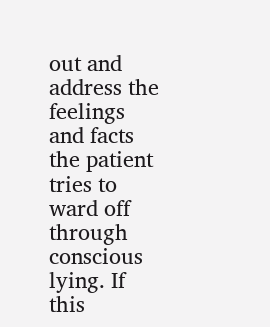out and address the feelings and facts the patient tries to ward off through conscious lying. If this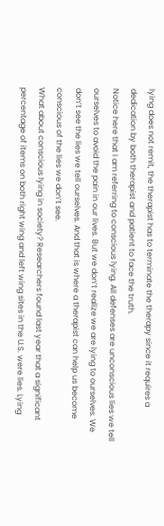lying does not remit, the therapist has to terminate the therapy since it requires a dedication by both therapist and patient to face the truth.
Notice here that I am referring to conscious lying. All defenses are unconscious lies we tell ourselves to avoid the pain in our lives. But we don’t realize we are lying to ourselves. We don’t see the lies we tell ourselves. And that is where a therapist can help us become conscious of the lies we don’t see.
What about conscious lying in society? Researchers found last year that a significant percentage of items on both right wing and left wing sites in the U.S. were lies. Lying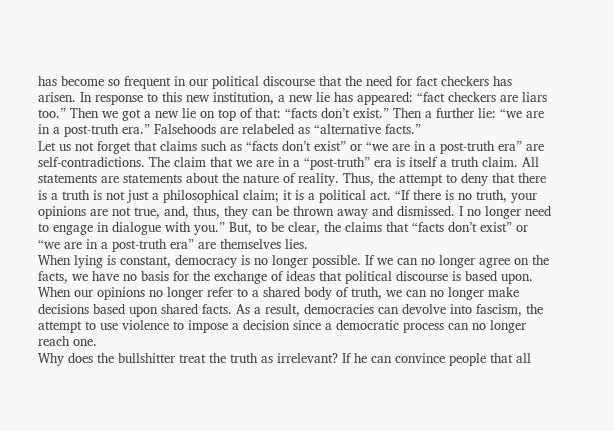has become so frequent in our political discourse that the need for fact checkers has arisen. In response to this new institution, a new lie has appeared: “fact checkers are liars too.” Then we got a new lie on top of that: “facts don’t exist.” Then a further lie: “we are in a post-truth era.” Falsehoods are relabeled as “alternative facts.”
Let us not forget that claims such as “facts don’t exist” or “we are in a post-truth era” are self-contradictions. The claim that we are in a “post-truth” era is itself a truth claim. All statements are statements about the nature of reality. Thus, the attempt to deny that there is a truth is not just a philosophical claim; it is a political act. “If there is no truth, your opinions are not true, and, thus, they can be thrown away and dismissed. I no longer need to engage in dialogue with you.” But, to be clear, the claims that “facts don’t exist” or “we are in a post-truth era” are themselves lies.
When lying is constant, democracy is no longer possible. If we can no longer agree on the facts, we have no basis for the exchange of ideas that political discourse is based upon. When our opinions no longer refer to a shared body of truth, we can no longer make decisions based upon shared facts. As a result, democracies can devolve into fascism, the attempt to use violence to impose a decision since a democratic process can no longer reach one.
Why does the bullshitter treat the truth as irrelevant? If he can convince people that all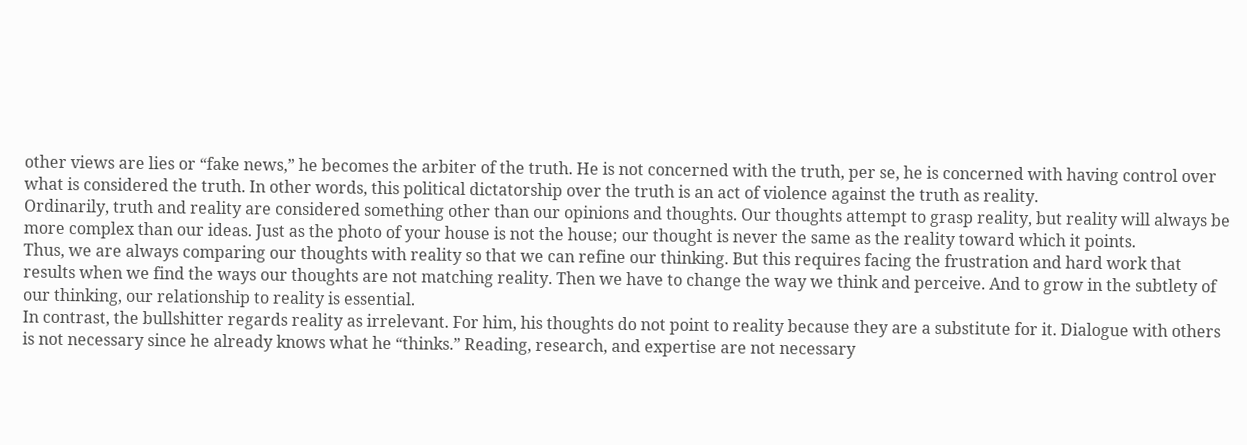other views are lies or “fake news,” he becomes the arbiter of the truth. He is not concerned with the truth, per se, he is concerned with having control over what is considered the truth. In other words, this political dictatorship over the truth is an act of violence against the truth as reality.
Ordinarily, truth and reality are considered something other than our opinions and thoughts. Our thoughts attempt to grasp reality, but reality will always be more complex than our ideas. Just as the photo of your house is not the house; our thought is never the same as the reality toward which it points.
Thus, we are always comparing our thoughts with reality so that we can refine our thinking. But this requires facing the frustration and hard work that results when we find the ways our thoughts are not matching reality. Then we have to change the way we think and perceive. And to grow in the subtlety of our thinking, our relationship to reality is essential.
In contrast, the bullshitter regards reality as irrelevant. For him, his thoughts do not point to reality because they are a substitute for it. Dialogue with others is not necessary since he already knows what he “thinks.” Reading, research, and expertise are not necessary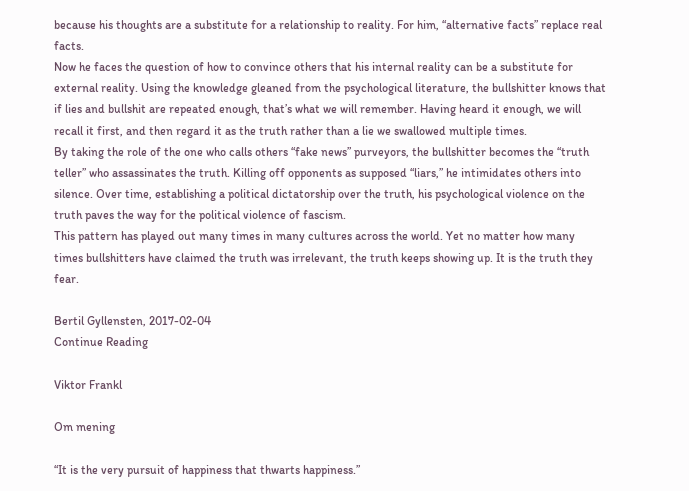because his thoughts are a substitute for a relationship to reality. For him, “alternative facts” replace real facts.
Now he faces the question of how to convince others that his internal reality can be a substitute for external reality. Using the knowledge gleaned from the psychological literature, the bullshitter knows that if lies and bullshit are repeated enough, that’s what we will remember. Having heard it enough, we will recall it first, and then regard it as the truth rather than a lie we swallowed multiple times.
By taking the role of the one who calls others “fake news” purveyors, the bullshitter becomes the “truth teller” who assassinates the truth. Killing off opponents as supposed “liars,” he intimidates others into silence. Over time, establishing a political dictatorship over the truth, his psychological violence on the truth paves the way for the political violence of fascism.
This pattern has played out many times in many cultures across the world. Yet no matter how many times bullshitters have claimed the truth was irrelevant, the truth keeps showing up. It is the truth they fear.

Bertil Gyllensten, 2017-02-04
Continue Reading

Viktor Frankl

Om mening

“It is the very pursuit of happiness that thwarts happiness.”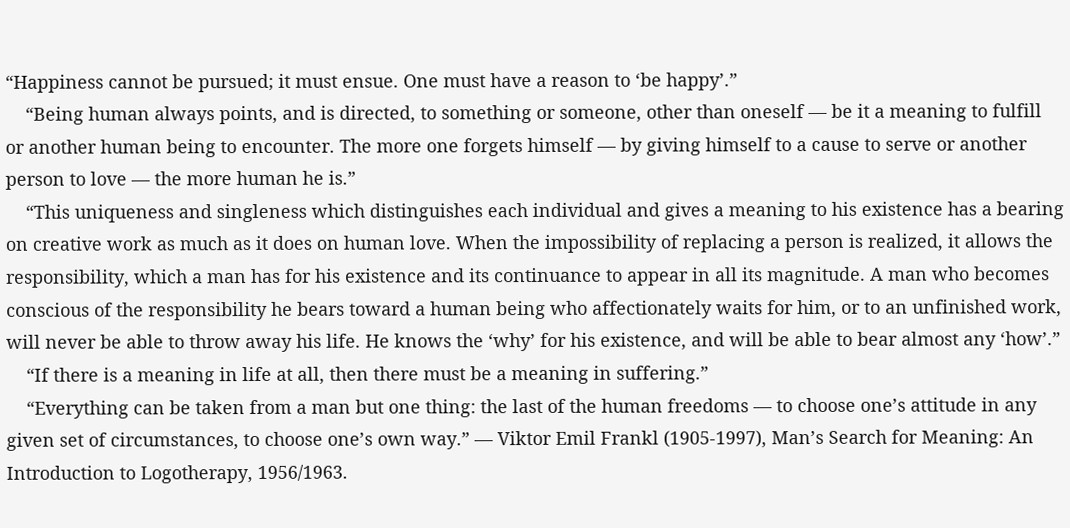“Happiness cannot be pursued; it must ensue. One must have a reason to ‘be happy’.”
    “Being human always points, and is directed, to something or someone, other than oneself — be it a meaning to fulfill or another human being to encounter. The more one forgets himself — by giving himself to a cause to serve or another person to love — the more human he is.”
    “This uniqueness and singleness which distinguishes each individual and gives a meaning to his existence has a bearing on creative work as much as it does on human love. When the impossibility of replacing a person is realized, it allows the responsibility, which a man has for his existence and its continuance to appear in all its magnitude. A man who becomes conscious of the responsibility he bears toward a human being who affectionately waits for him, or to an unfinished work, will never be able to throw away his life. He knows the ‘why’ for his existence, and will be able to bear almost any ‘how’.”
    “If there is a meaning in life at all, then there must be a meaning in suffering.”
    “Everything can be taken from a man but one thing: the last of the human freedoms — to choose one’s attitude in any given set of circumstances, to choose one’s own way.” — Viktor Emil Frankl (1905-1997), Man’s Search for Meaning: An Introduction to Logotherapy, 1956/1963.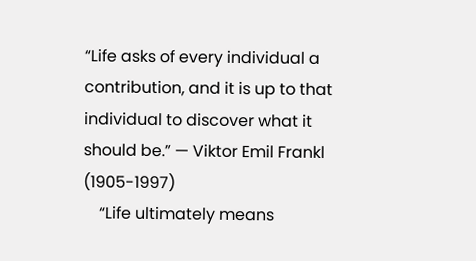“Life asks of every individual a contribution, and it is up to that individual to discover what it should be.” — Viktor Emil Frankl (1905-1997)
    “Life ultimately means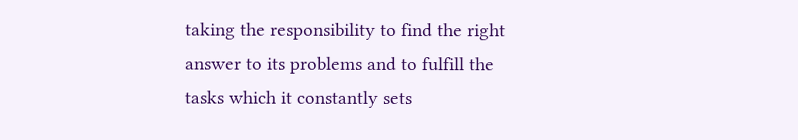taking the responsibility to find the right answer to its problems and to fulfill the tasks which it constantly sets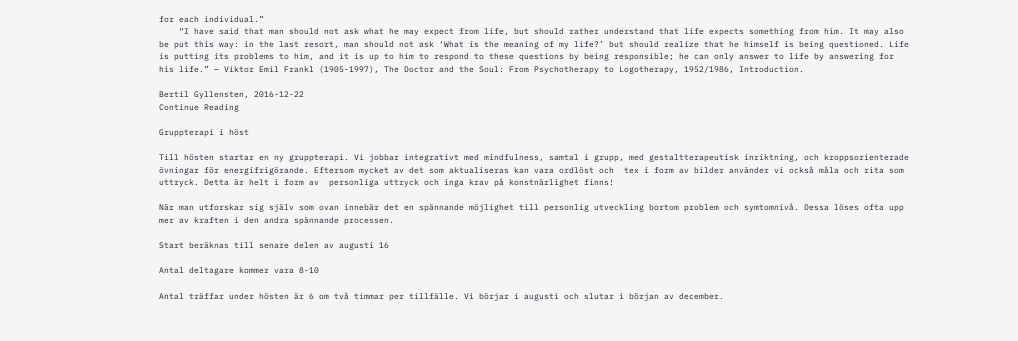for each individual.”
    “I have said that man should not ask what he may expect from life, but should rather understand that life expects something from him. It may also be put this way: in the last resort, man should not ask ‘What is the meaning of my life?’ but should realize that he himself is being questioned. Life is putting its problems to him, and it is up to him to respond to these questions by being responsible; he can only answer to life by answering for his life.” — Viktor Emil Frankl (1905-1997), The Doctor and the Soul: From Psychotherapy to Logotherapy, 1952/1986, Introduction.

Bertil Gyllensten, 2016-12-22
Continue Reading

Gruppterapi i höst

Till hösten startar en ny gruppterapi. Vi jobbar integrativt med mindfulness, samtal i grupp, med gestaltterapeutisk inriktning, och kroppsorienterade övningar för energifrigörande. Eftersom mycket av det som aktualiseras kan vara ordlöst och  tex i form av bilder använder vi också måla och rita som uttryck. Detta är helt i form av  personliga uttryck och inga krav på konstnärlighet finns!

När man utforskar sig själv som ovan innebär det en spännande möjlighet till personlig utveckling bortom problem och symtomnivå. Dessa löses ofta upp mer av kraften i den andra spännande processen.

Start beräknas till senare delen av augusti 16

Antal deltagare kommer vara 8-10

Antal träffar under hösten är 6 om två timmar per tillfälle. Vi börjar i augusti och slutar i början av december.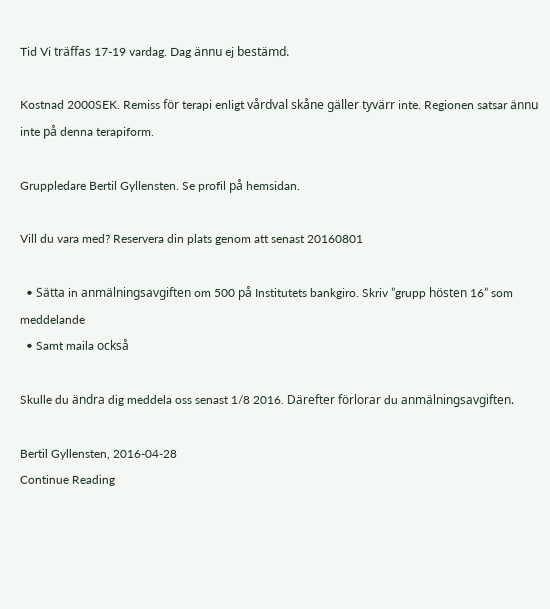Tid Vi träffas 17-19 vardag. Dag ännu ej bestämd.

Kostnad 2000SEK. Remiss för terapi enligt vårdval skåne gäller tyvärr inte. Regionen satsar ännu inte på denna terapiform.

Gruppledare Bertil Gyllensten. Se profil på hemsidan.

Vill du vara med? Reservera din plats genom att senast 20160801

  • Sätta in anmälningsavgiften om 500 på Institutets bankgiro. Skriv ”grupp hösten 16” som meddelande
  • Samt maila också

Skulle du ändra dig meddela oss senast 1/8 2016. Därefter förlorar du anmälningsavgiften.

Bertil Gyllensten, 2016-04-28
Continue Reading